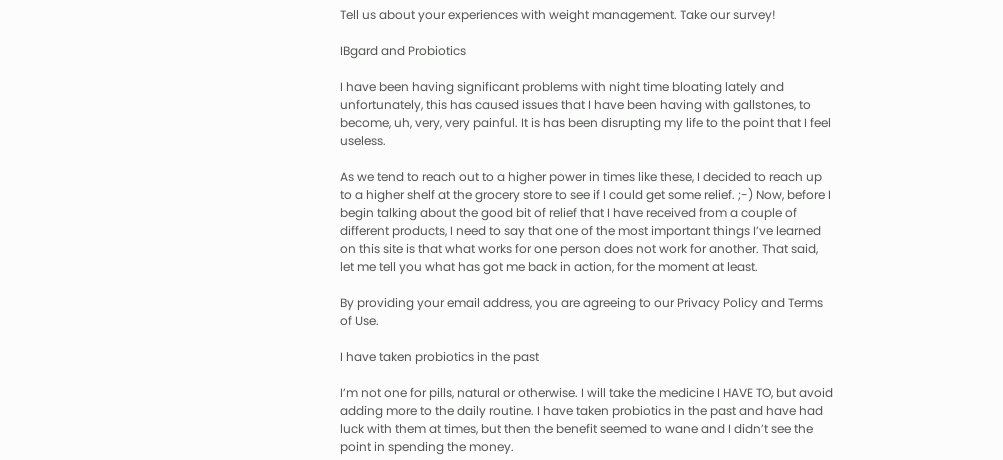Tell us about your experiences with weight management. Take our survey!

IBgard and Probiotics

I have been having significant problems with night time bloating lately and unfortunately, this has caused issues that I have been having with gallstones, to become, uh, very, very painful. It is has been disrupting my life to the point that I feel useless.

As we tend to reach out to a higher power in times like these, I decided to reach up to a higher shelf at the grocery store to see if I could get some relief. ;-) Now, before I begin talking about the good bit of relief that I have received from a couple of different products, I need to say that one of the most important things I’ve learned on this site is that what works for one person does not work for another. That said, let me tell you what has got me back in action, for the moment at least.

By providing your email address, you are agreeing to our Privacy Policy and Terms of Use.

I have taken probiotics in the past

I’m not one for pills, natural or otherwise. I will take the medicine I HAVE TO, but avoid adding more to the daily routine. I have taken probiotics in the past and have had luck with them at times, but then the benefit seemed to wane and I didn’t see the point in spending the money.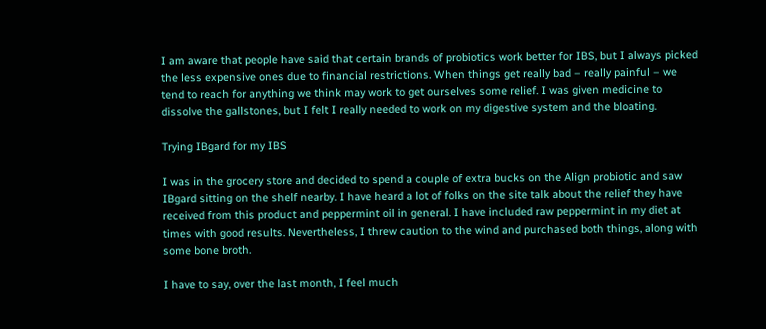I am aware that people have said that certain brands of probiotics work better for IBS, but I always picked the less expensive ones due to financial restrictions. When things get really bad – really painful – we tend to reach for anything we think may work to get ourselves some relief. I was given medicine to dissolve the gallstones, but I felt I really needed to work on my digestive system and the bloating.

Trying IBgard for my IBS

I was in the grocery store and decided to spend a couple of extra bucks on the Align probiotic and saw IBgard sitting on the shelf nearby. I have heard a lot of folks on the site talk about the relief they have received from this product and peppermint oil in general. I have included raw peppermint in my diet at times with good results. Nevertheless, I threw caution to the wind and purchased both things, along with some bone broth.

I have to say, over the last month, I feel much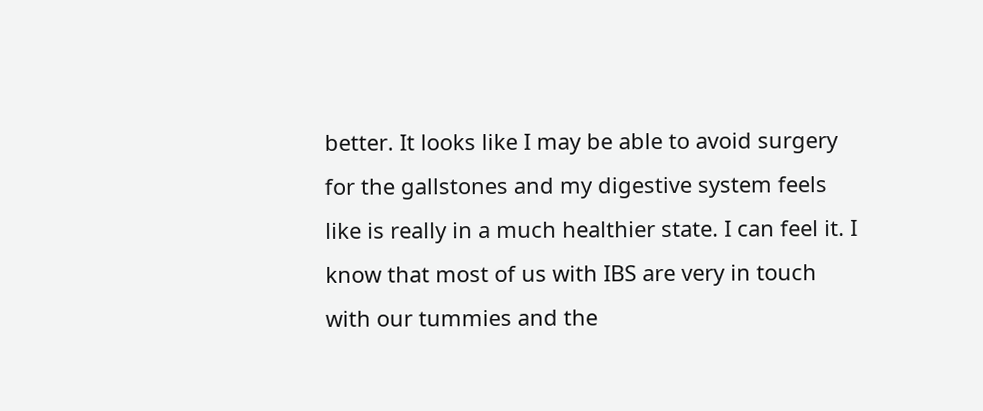better. It looks like I may be able to avoid surgery for the gallstones and my digestive system feels like is really in a much healthier state. I can feel it. I know that most of us with IBS are very in touch with our tummies and the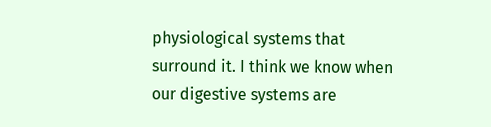physiological systems that surround it. I think we know when our digestive systems are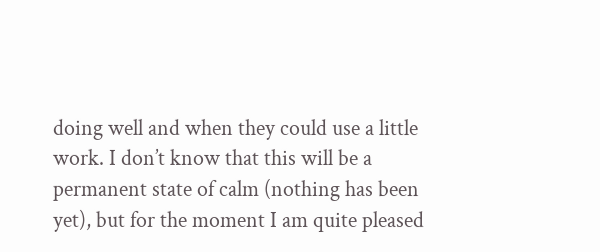doing well and when they could use a little work. I don’t know that this will be a permanent state of calm (nothing has been yet), but for the moment I am quite pleased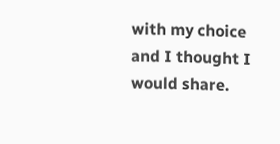with my choice and I thought I would share.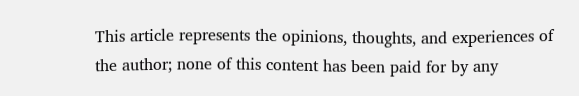This article represents the opinions, thoughts, and experiences of the author; none of this content has been paid for by any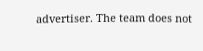advertiser. The team does not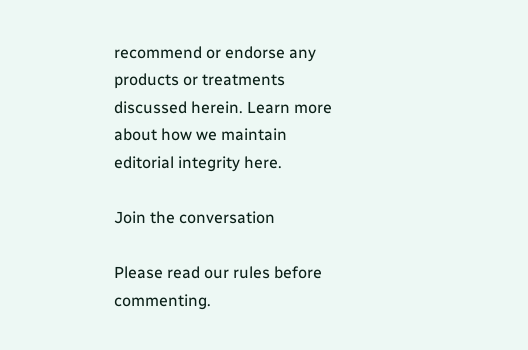recommend or endorse any products or treatments discussed herein. Learn more about how we maintain editorial integrity here.

Join the conversation

Please read our rules before commenting.